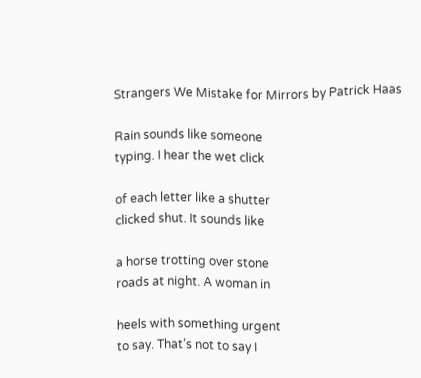Strangers We Mistake for Mirrors by Patrick Haas

Rain sounds like someone
typing. I hear the wet click

of each letter like a shutter
clicked shut. It sounds like

a horse trotting over stone
roads at night. A woman in

heels with something urgent
to say. That’s not to say I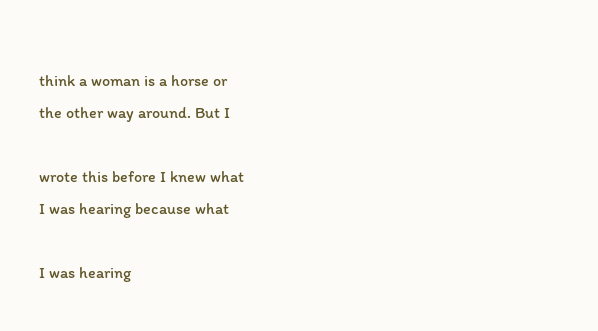think a woman is a horse or
the other way around. But I

wrote this before I knew what
I was hearing because what

I was hearing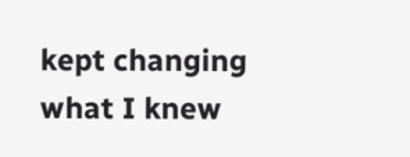kept changing
what I knew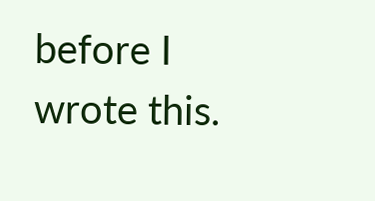before I wrote this.